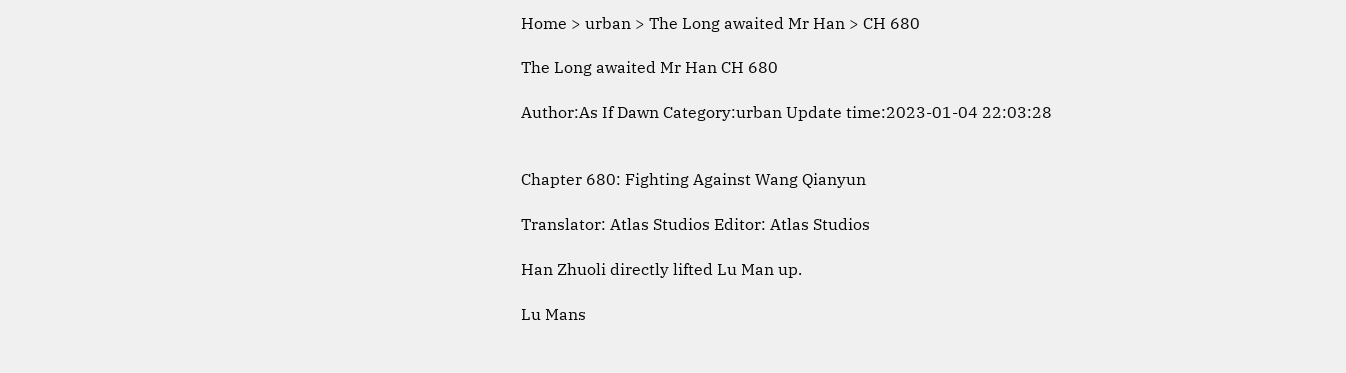Home > urban > The Long awaited Mr Han > CH 680

The Long awaited Mr Han CH 680

Author:As If Dawn Category:urban Update time:2023-01-04 22:03:28


Chapter 680: Fighting Against Wang Qianyun

Translator: Atlas Studios Editor: Atlas Studios

Han Zhuoli directly lifted Lu Man up.

Lu Mans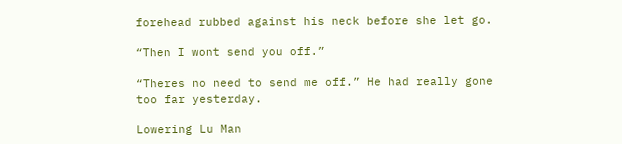forehead rubbed against his neck before she let go.

“Then I wont send you off.”

“Theres no need to send me off.” He had really gone too far yesterday.

Lowering Lu Man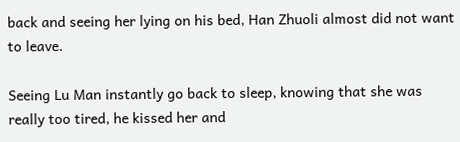back and seeing her lying on his bed, Han Zhuoli almost did not want to leave.

Seeing Lu Man instantly go back to sleep, knowing that she was really too tired, he kissed her and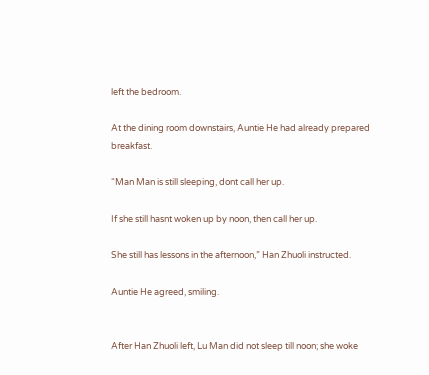left the bedroom.

At the dining room downstairs, Auntie He had already prepared breakfast.

“Man Man is still sleeping, dont call her up.

If she still hasnt woken up by noon, then call her up.

She still has lessons in the afternoon,” Han Zhuoli instructed.

Auntie He agreed, smiling.


After Han Zhuoli left, Lu Man did not sleep till noon; she woke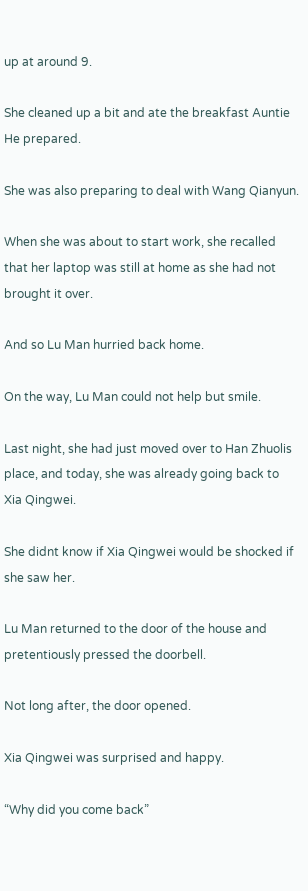up at around 9.

She cleaned up a bit and ate the breakfast Auntie He prepared.

She was also preparing to deal with Wang Qianyun.

When she was about to start work, she recalled that her laptop was still at home as she had not brought it over.

And so Lu Man hurried back home.

On the way, Lu Man could not help but smile.

Last night, she had just moved over to Han Zhuolis place, and today, she was already going back to Xia Qingwei.

She didnt know if Xia Qingwei would be shocked if she saw her.

Lu Man returned to the door of the house and pretentiously pressed the doorbell.

Not long after, the door opened.

Xia Qingwei was surprised and happy.

“Why did you come back”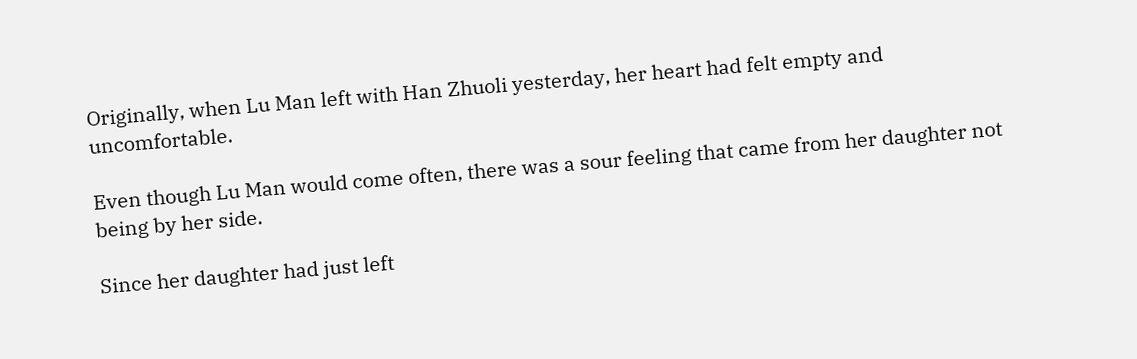Originally, when Lu Man left with Han Zhuoli yesterday, her heart had felt empty and uncomfortable.

Even though Lu Man would come often, there was a sour feeling that came from her daughter not being by her side.

Since her daughter had just left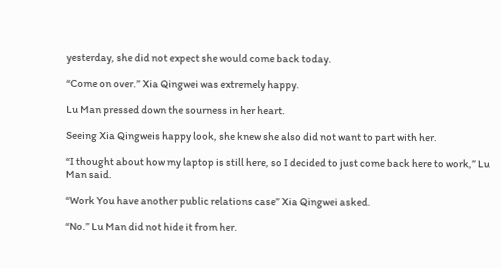yesterday, she did not expect she would come back today.

“Come on over.” Xia Qingwei was extremely happy.

Lu Man pressed down the sourness in her heart.

Seeing Xia Qingweis happy look, she knew she also did not want to part with her.

“I thought about how my laptop is still here, so I decided to just come back here to work,” Lu Man said.

“Work You have another public relations case” Xia Qingwei asked.

“No.” Lu Man did not hide it from her.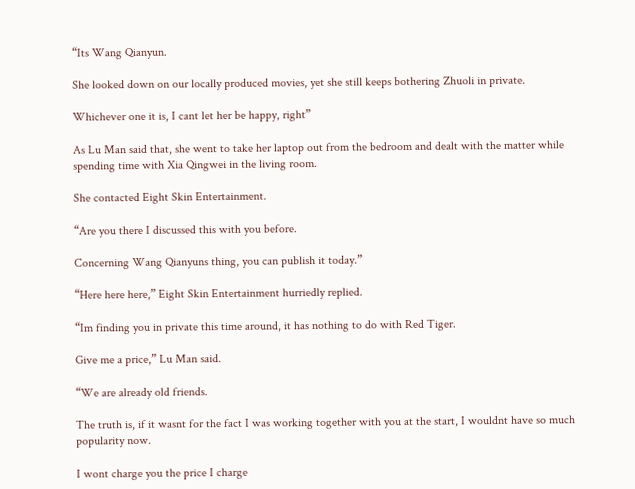“Its Wang Qianyun.

She looked down on our locally produced movies, yet she still keeps bothering Zhuoli in private.

Whichever one it is, I cant let her be happy, right”

As Lu Man said that, she went to take her laptop out from the bedroom and dealt with the matter while spending time with Xia Qingwei in the living room.

She contacted Eight Skin Entertainment.

“Are you there I discussed this with you before.

Concerning Wang Qianyuns thing, you can publish it today.”

“Here here here,” Eight Skin Entertainment hurriedly replied.

“Im finding you in private this time around, it has nothing to do with Red Tiger.

Give me a price,” Lu Man said.

“We are already old friends.

The truth is, if it wasnt for the fact I was working together with you at the start, I wouldnt have so much popularity now.

I wont charge you the price I charge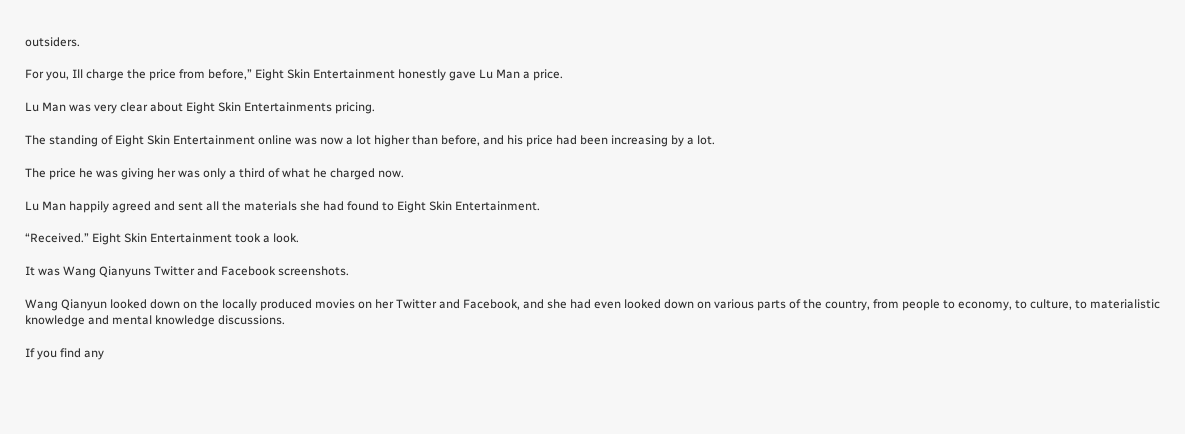outsiders.

For you, Ill charge the price from before,” Eight Skin Entertainment honestly gave Lu Man a price.

Lu Man was very clear about Eight Skin Entertainments pricing.

The standing of Eight Skin Entertainment online was now a lot higher than before, and his price had been increasing by a lot.

The price he was giving her was only a third of what he charged now.

Lu Man happily agreed and sent all the materials she had found to Eight Skin Entertainment.

“Received.” Eight Skin Entertainment took a look.

It was Wang Qianyuns Twitter and Facebook screenshots.

Wang Qianyun looked down on the locally produced movies on her Twitter and Facebook, and she had even looked down on various parts of the country, from people to economy, to culture, to materialistic knowledge and mental knowledge discussions.

If you find any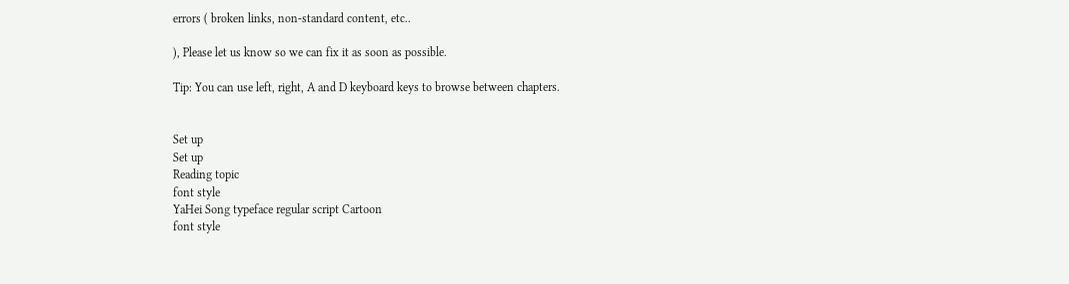errors ( broken links, non-standard content, etc..

), Please let us know so we can fix it as soon as possible.

Tip: You can use left, right, A and D keyboard keys to browse between chapters.


Set up
Set up
Reading topic
font style
YaHei Song typeface regular script Cartoon
font style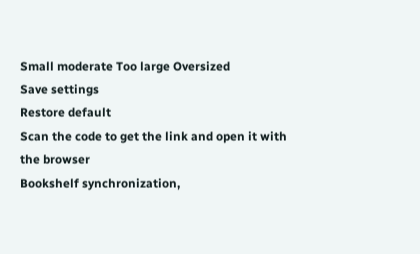Small moderate Too large Oversized
Save settings
Restore default
Scan the code to get the link and open it with the browser
Bookshelf synchronization,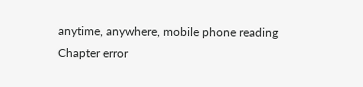anytime, anywhere, mobile phone reading
Chapter error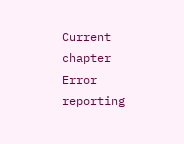Current chapter
Error reporting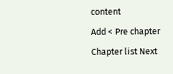content
Add < Pre chapter Chapter list Next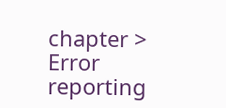chapter > Error reporting